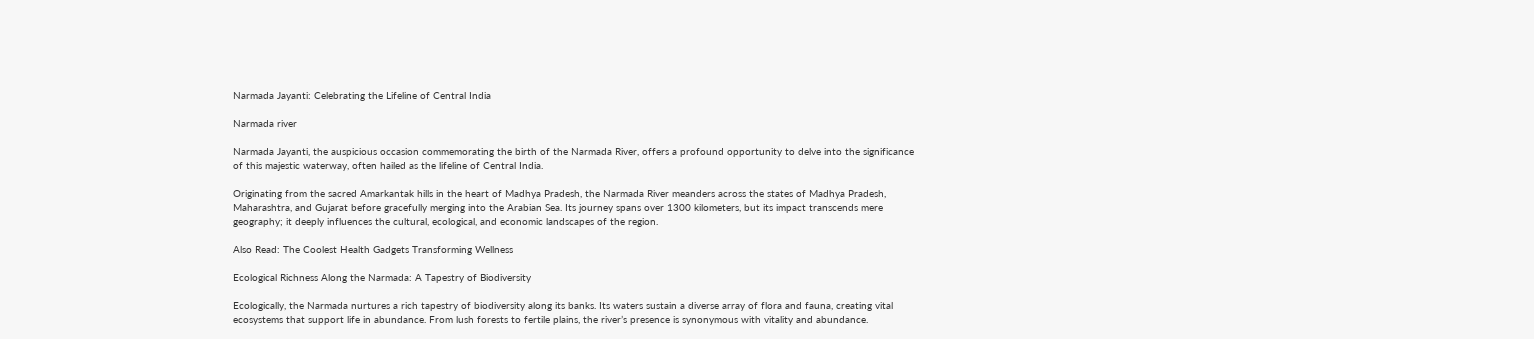Narmada Jayanti: Celebrating the Lifeline of Central India

Narmada river

Narmada Jayanti, the auspicious occasion commemorating the birth of the Narmada River, offers a profound opportunity to delve into the significance of this majestic waterway, often hailed as the lifeline of Central India.

Originating from the sacred Amarkantak hills in the heart of Madhya Pradesh, the Narmada River meanders across the states of Madhya Pradesh, Maharashtra, and Gujarat before gracefully merging into the Arabian Sea. Its journey spans over 1300 kilometers, but its impact transcends mere geography; it deeply influences the cultural, ecological, and economic landscapes of the region.

Also Read: The Coolest Health Gadgets Transforming Wellness

Ecological Richness Along the Narmada: A Tapestry of Biodiversity

Ecologically, the Narmada nurtures a rich tapestry of biodiversity along its banks. Its waters sustain a diverse array of flora and fauna, creating vital ecosystems that support life in abundance. From lush forests to fertile plains, the river’s presence is synonymous with vitality and abundance.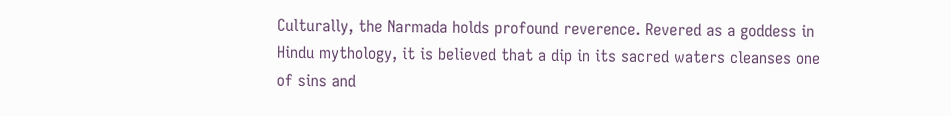Culturally, the Narmada holds profound reverence. Revered as a goddess in Hindu mythology, it is believed that a dip in its sacred waters cleanses one of sins and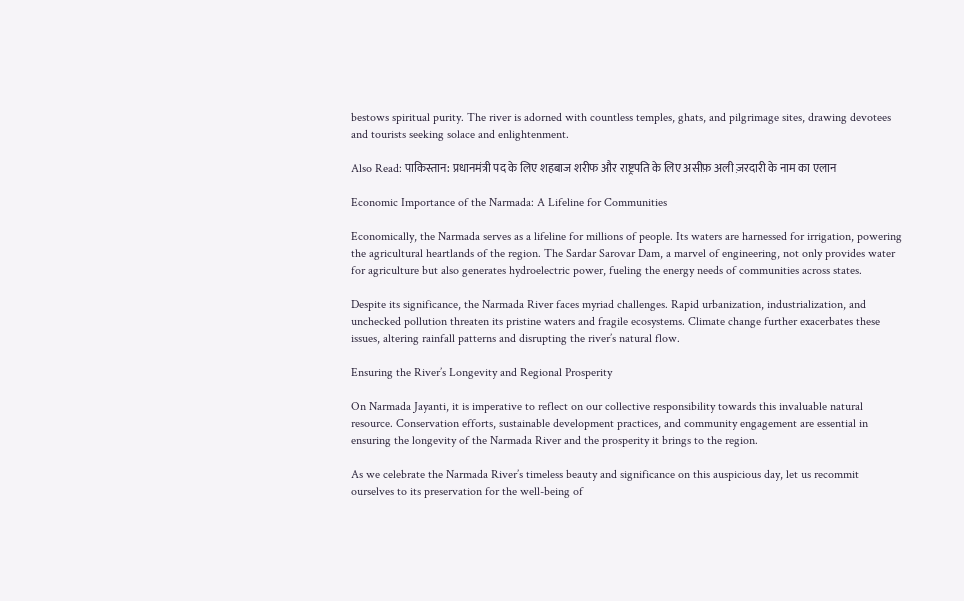bestows spiritual purity. The river is adorned with countless temples, ghats, and pilgrimage sites, drawing devotees and tourists seeking solace and enlightenment.

Also Read: पाकिस्तान: प्रधानमंत्री पद के लिए शहबाज शरीफ और राष्ट्रपति के लिए असीफ़ अली ज़रदारी के नाम का एलान

Economic Importance of the Narmada: A Lifeline for Communities

Economically, the Narmada serves as a lifeline for millions of people. Its waters are harnessed for irrigation, powering the agricultural heartlands of the region. The Sardar Sarovar Dam, a marvel of engineering, not only provides water for agriculture but also generates hydroelectric power, fueling the energy needs of communities across states.

Despite its significance, the Narmada River faces myriad challenges. Rapid urbanization, industrialization, and unchecked pollution threaten its pristine waters and fragile ecosystems. Climate change further exacerbates these issues, altering rainfall patterns and disrupting the river’s natural flow.

Ensuring the River’s Longevity and Regional Prosperity

On Narmada Jayanti, it is imperative to reflect on our collective responsibility towards this invaluable natural resource. Conservation efforts, sustainable development practices, and community engagement are essential in ensuring the longevity of the Narmada River and the prosperity it brings to the region.

As we celebrate the Narmada River’s timeless beauty and significance on this auspicious day, let us recommit ourselves to its preservation for the well-being of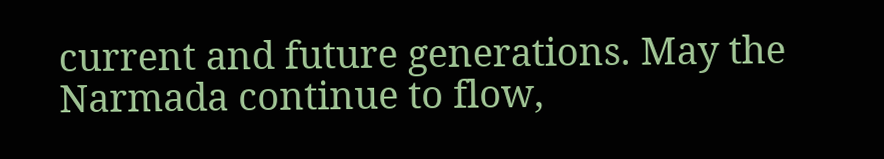current and future generations. May the Narmada continue to flow,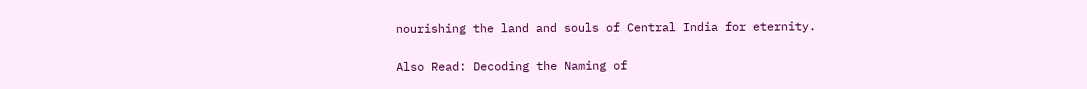nourishing the land and souls of Central India for eternity.

Also Read: Decoding the Naming of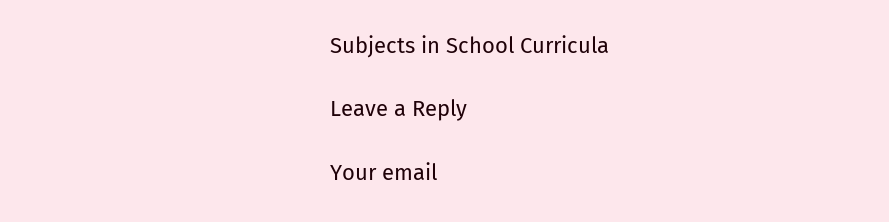Subjects in School Curricula

Leave a Reply

Your email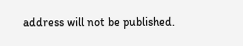address will not be published.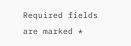Required fields are marked *